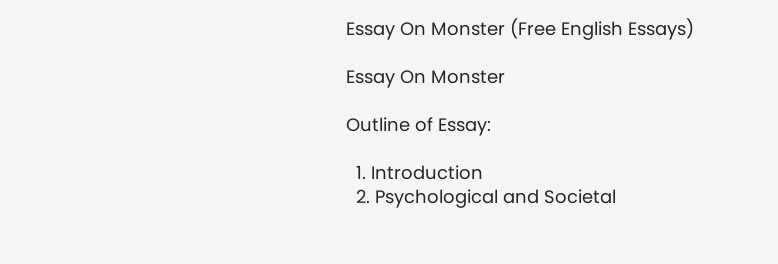Essay On Monster (Free English Essays)

Essay On Monster

Outline of Essay:

  1. Introduction
  2. Psychological and Societal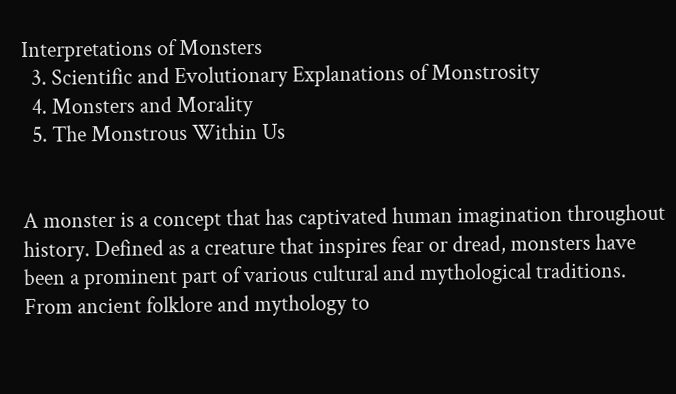Interpretations of Monsters
  3. Scientific and Evolutionary Explanations of Monstrosity
  4. Monsters and Morality
  5. The Monstrous Within Us


A monster is a concept that has captivated human imagination throughout history. Defined as a creature that inspires fear or dread, monsters have been a prominent part of various cultural and mythological traditions. From ancient folklore and mythology to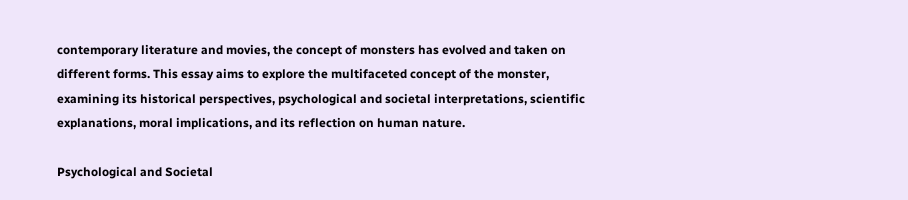contemporary literature and movies, the concept of monsters has evolved and taken on different forms. This essay aims to explore the multifaceted concept of the monster, examining its historical perspectives, psychological and societal interpretations, scientific explanations, moral implications, and its reflection on human nature.

Psychological and Societal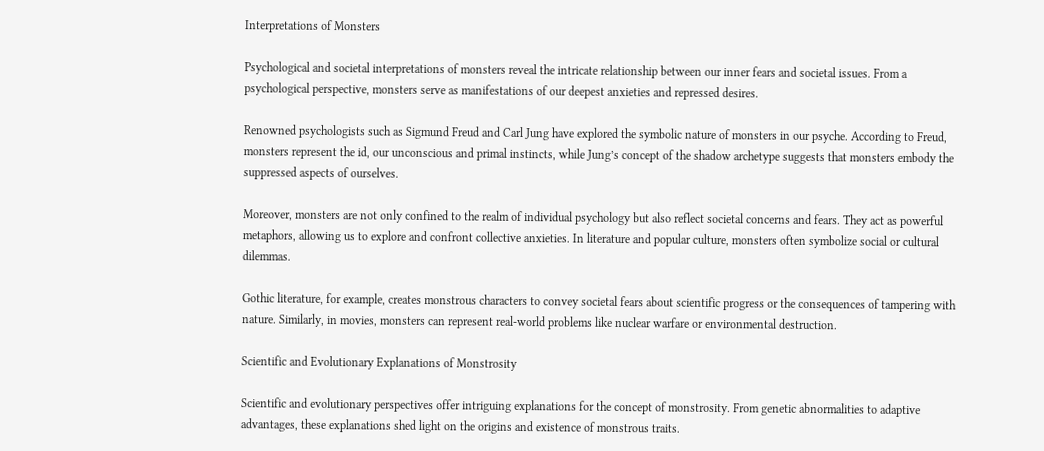Interpretations of Monsters

Psychological and societal interpretations of monsters reveal the intricate relationship between our inner fears and societal issues. From a psychological perspective, monsters serve as manifestations of our deepest anxieties and repressed desires.

Renowned psychologists such as Sigmund Freud and Carl Jung have explored the symbolic nature of monsters in our psyche. According to Freud, monsters represent the id, our unconscious and primal instincts, while Jung’s concept of the shadow archetype suggests that monsters embody the suppressed aspects of ourselves.

Moreover, monsters are not only confined to the realm of individual psychology but also reflect societal concerns and fears. They act as powerful metaphors, allowing us to explore and confront collective anxieties. In literature and popular culture, monsters often symbolize social or cultural dilemmas.

Gothic literature, for example, creates monstrous characters to convey societal fears about scientific progress or the consequences of tampering with nature. Similarly, in movies, monsters can represent real-world problems like nuclear warfare or environmental destruction.

Scientific and Evolutionary Explanations of Monstrosity

Scientific and evolutionary perspectives offer intriguing explanations for the concept of monstrosity. From genetic abnormalities to adaptive advantages, these explanations shed light on the origins and existence of monstrous traits.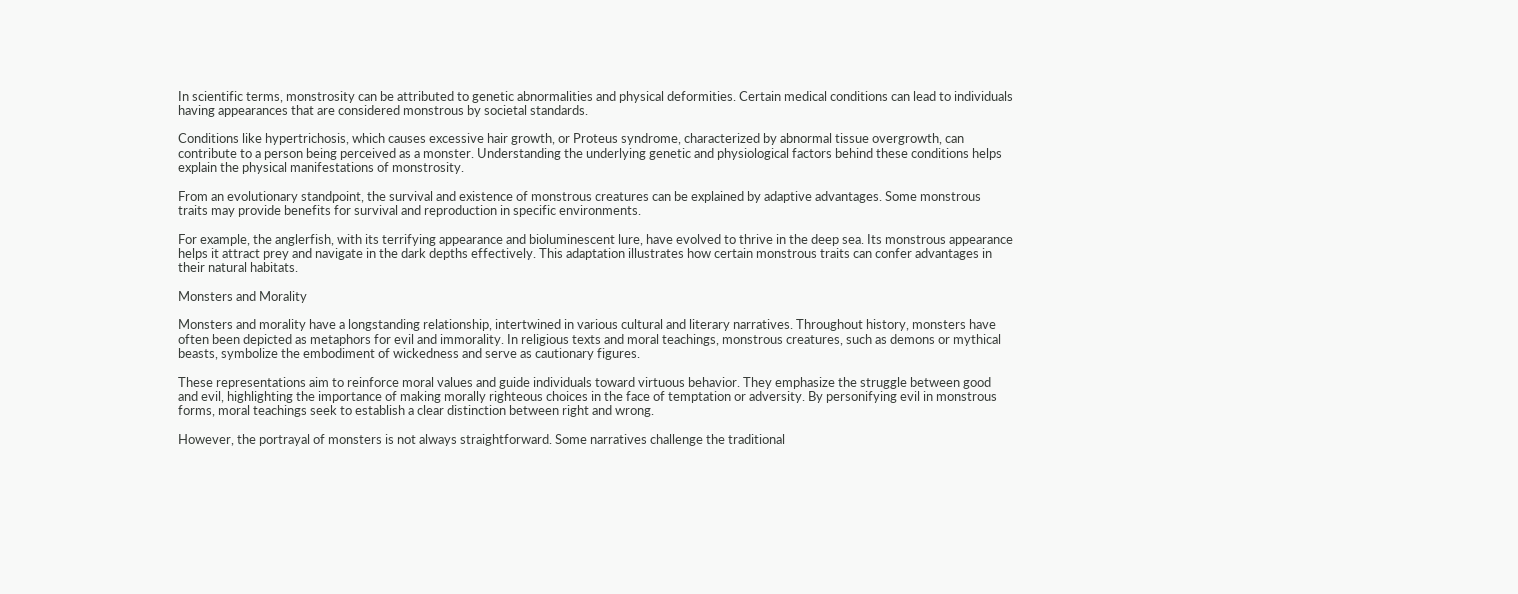In scientific terms, monstrosity can be attributed to genetic abnormalities and physical deformities. Certain medical conditions can lead to individuals having appearances that are considered monstrous by societal standards.

Conditions like hypertrichosis, which causes excessive hair growth, or Proteus syndrome, characterized by abnormal tissue overgrowth, can contribute to a person being perceived as a monster. Understanding the underlying genetic and physiological factors behind these conditions helps explain the physical manifestations of monstrosity.

From an evolutionary standpoint, the survival and existence of monstrous creatures can be explained by adaptive advantages. Some monstrous traits may provide benefits for survival and reproduction in specific environments.

For example, the anglerfish, with its terrifying appearance and bioluminescent lure, have evolved to thrive in the deep sea. Its monstrous appearance helps it attract prey and navigate in the dark depths effectively. This adaptation illustrates how certain monstrous traits can confer advantages in their natural habitats.

Monsters and Morality

Monsters and morality have a longstanding relationship, intertwined in various cultural and literary narratives. Throughout history, monsters have often been depicted as metaphors for evil and immorality. In religious texts and moral teachings, monstrous creatures, such as demons or mythical beasts, symbolize the embodiment of wickedness and serve as cautionary figures.

These representations aim to reinforce moral values and guide individuals toward virtuous behavior. They emphasize the struggle between good and evil, highlighting the importance of making morally righteous choices in the face of temptation or adversity. By personifying evil in monstrous forms, moral teachings seek to establish a clear distinction between right and wrong.

However, the portrayal of monsters is not always straightforward. Some narratives challenge the traditional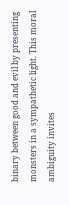binary between good and evil by presenting monsters in a sympathetic light. This moral ambiguity invites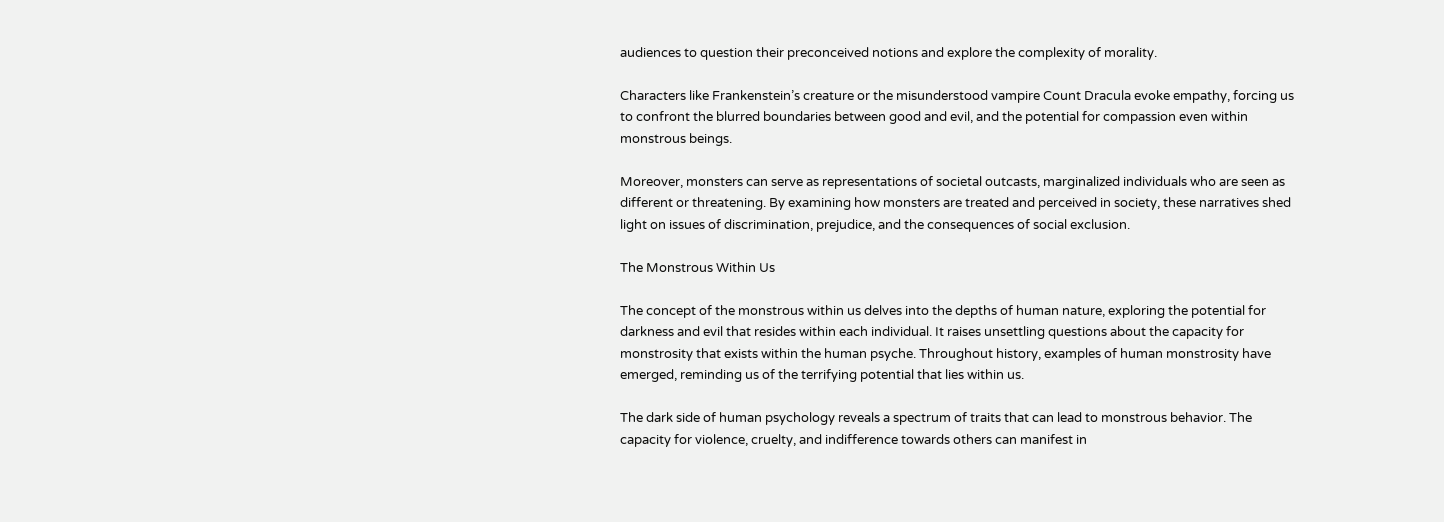audiences to question their preconceived notions and explore the complexity of morality.

Characters like Frankenstein’s creature or the misunderstood vampire Count Dracula evoke empathy, forcing us to confront the blurred boundaries between good and evil, and the potential for compassion even within monstrous beings.

Moreover, monsters can serve as representations of societal outcasts, marginalized individuals who are seen as different or threatening. By examining how monsters are treated and perceived in society, these narratives shed light on issues of discrimination, prejudice, and the consequences of social exclusion.

The Monstrous Within Us

The concept of the monstrous within us delves into the depths of human nature, exploring the potential for darkness and evil that resides within each individual. It raises unsettling questions about the capacity for monstrosity that exists within the human psyche. Throughout history, examples of human monstrosity have emerged, reminding us of the terrifying potential that lies within us.

The dark side of human psychology reveals a spectrum of traits that can lead to monstrous behavior. The capacity for violence, cruelty, and indifference towards others can manifest in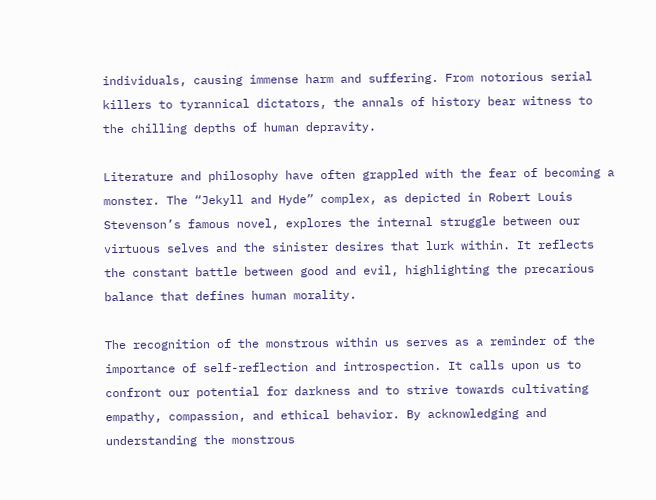individuals, causing immense harm and suffering. From notorious serial killers to tyrannical dictators, the annals of history bear witness to the chilling depths of human depravity.

Literature and philosophy have often grappled with the fear of becoming a monster. The “Jekyll and Hyde” complex, as depicted in Robert Louis Stevenson’s famous novel, explores the internal struggle between our virtuous selves and the sinister desires that lurk within. It reflects the constant battle between good and evil, highlighting the precarious balance that defines human morality.

The recognition of the monstrous within us serves as a reminder of the importance of self-reflection and introspection. It calls upon us to confront our potential for darkness and to strive towards cultivating empathy, compassion, and ethical behavior. By acknowledging and understanding the monstrous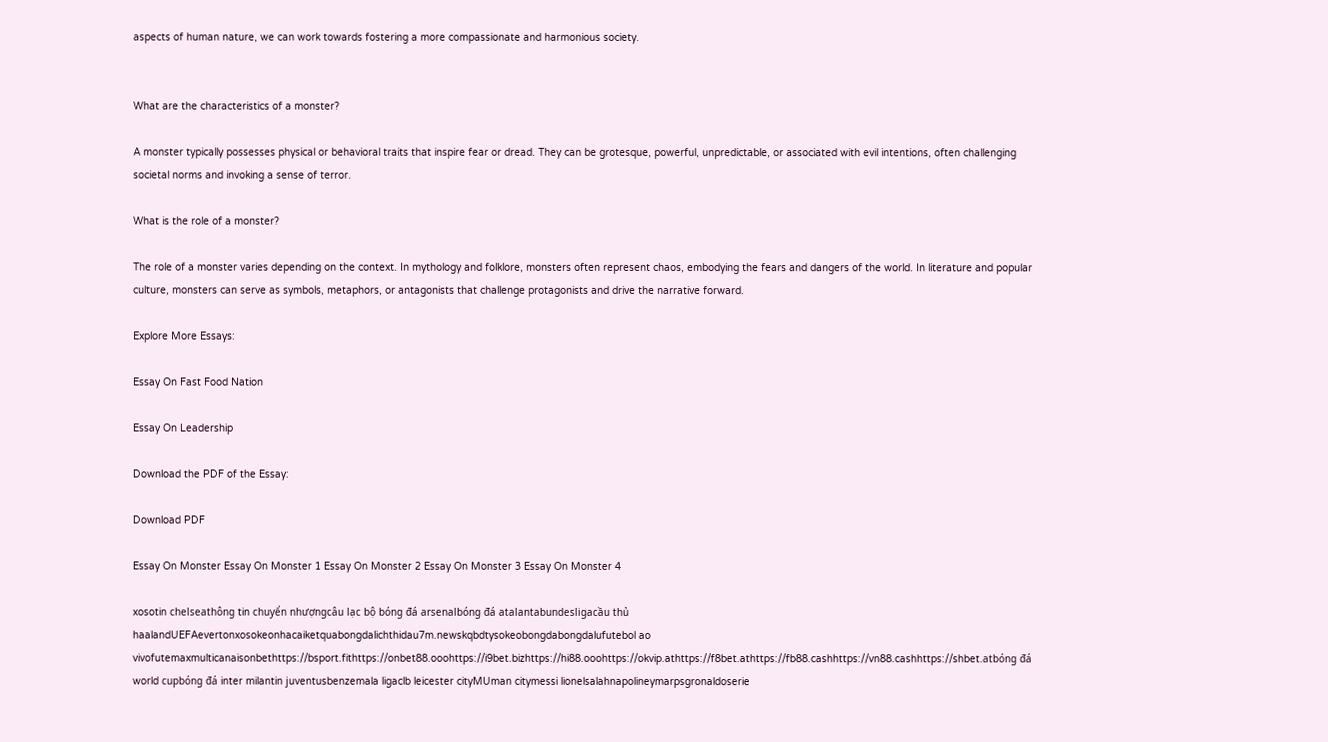aspects of human nature, we can work towards fostering a more compassionate and harmonious society.


What are the characteristics of a monster?

A monster typically possesses physical or behavioral traits that inspire fear or dread. They can be grotesque, powerful, unpredictable, or associated with evil intentions, often challenging societal norms and invoking a sense of terror.

What is the role of a monster?

The role of a monster varies depending on the context. In mythology and folklore, monsters often represent chaos, embodying the fears and dangers of the world. In literature and popular culture, monsters can serve as symbols, metaphors, or antagonists that challenge protagonists and drive the narrative forward.

Explore More Essays:

Essay On Fast Food Nation

Essay On Leadership

Download the PDF of the Essay:

Download PDF

Essay On Monster Essay On Monster 1 Essay On Monster 2 Essay On Monster 3 Essay On Monster 4

xosotin chelseathông tin chuyển nhượngcâu lạc bộ bóng đá arsenalbóng đá atalantabundesligacầu thủ haalandUEFAevertonxosokeonhacaiketquabongdalichthidau7m.newskqbdtysokeobongdabongdalufutebol ao vivofutemaxmulticanaisonbethttps://bsport.fithttps://onbet88.ooohttps://i9bet.bizhttps://hi88.ooohttps://okvip.athttps://f8bet.athttps://fb88.cashhttps://vn88.cashhttps://shbet.atbóng đá world cupbóng đá inter milantin juventusbenzemala ligaclb leicester cityMUman citymessi lionelsalahnapolineymarpsgronaldoserie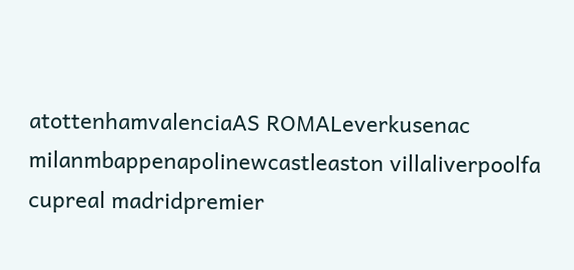atottenhamvalenciaAS ROMALeverkusenac milanmbappenapolinewcastleaston villaliverpoolfa cupreal madridpremier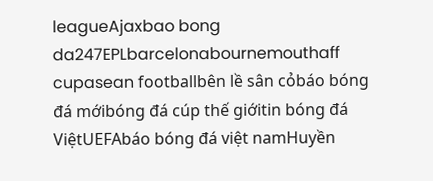leagueAjaxbao bong da247EPLbarcelonabournemouthaff cupasean footballbên lề sân cỏbáo bóng đá mớibóng đá cúp thế giớitin bóng đá ViệtUEFAbáo bóng đá việt namHuyền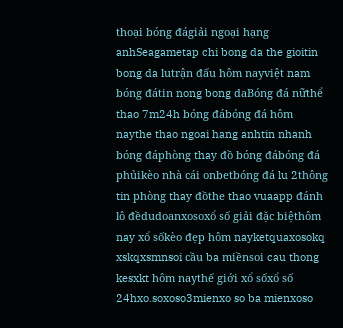thoại bóng đágiải ngoại hạng anhSeagametap chi bong da the gioitin bong da lutrận đấu hôm nayviệt nam bóng đátin nong bong daBóng đá nữthể thao 7m24h bóng đábóng đá hôm naythe thao ngoai hang anhtin nhanh bóng đáphòng thay đồ bóng đábóng đá phủikèo nhà cái onbetbóng đá lu 2thông tin phòng thay đồthe thao vuaapp đánh lô đềdudoanxosoxổ số giải đặc biệthôm nay xổ sốkèo đẹp hôm nayketquaxosokq xskqxsmnsoi cầu ba miềnsoi cau thong kesxkt hôm naythế giới xổ sốxổ số 24hxo.soxoso3mienxo so ba mienxoso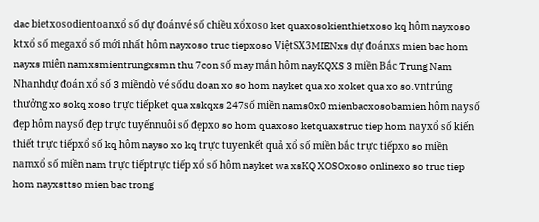dac bietxosodientoanxổ số dự đoánvé số chiều xổxoso ket quaxosokienthietxoso kq hôm nayxoso ktxổ số megaxổ số mới nhất hôm nayxoso truc tiepxoso ViệtSX3MIENxs dự đoánxs mien bac hom nayxs miên namxsmientrungxsmn thu 7con số may mắn hôm nayKQXS 3 miền Bắc Trung Nam Nhanhdự đoán xổ số 3 miềndò vé sốdu doan xo so hom nayket qua xo xoket qua xo so.vntrúng thưởng xo sokq xoso trực tiếpket qua xskqxs 247số miền nams0x0 mienbacxosobamien hôm naysố đẹp hôm naysố đẹp trực tuyếnnuôi số đẹpxo so hom quaxoso ketquaxstruc tiep hom nayxổ số kiến thiết trực tiếpxổ số kq hôm nayso xo kq trực tuyenkết quả xổ số miền bắc trực tiếpxo so miền namxổ số miền nam trực tiếptrực tiếp xổ số hôm nayket wa xsKQ XOSOxoso onlinexo so truc tiep hom nayxsttso mien bac trong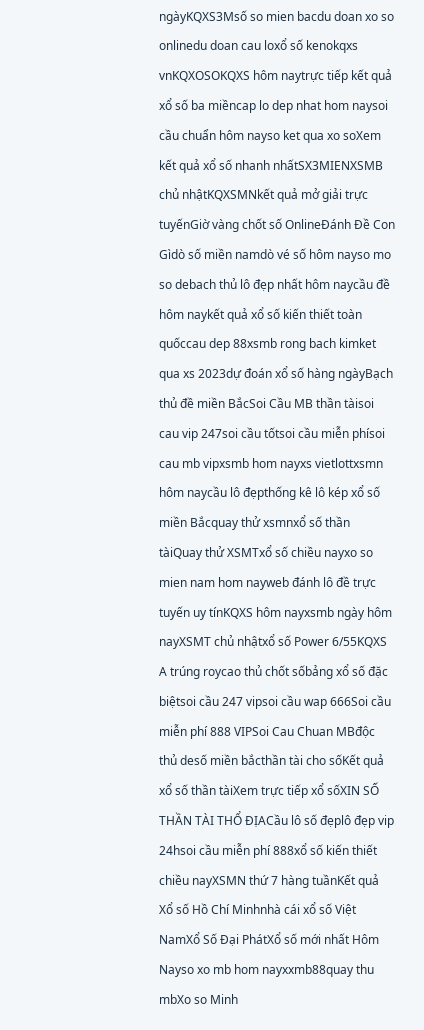ngàyKQXS3Msố so mien bacdu doan xo so onlinedu doan cau loxổ số kenokqxs vnKQXOSOKQXS hôm naytrực tiếp kết quả xổ số ba miềncap lo dep nhat hom naysoi cầu chuẩn hôm nayso ket qua xo soXem kết quả xổ số nhanh nhấtSX3MIENXSMB chủ nhậtKQXSMNkết quả mở giải trực tuyếnGiờ vàng chốt số OnlineĐánh Đề Con Gìdò số miền namdò vé số hôm nayso mo so debach thủ lô đẹp nhất hôm naycầu đề hôm naykết quả xổ số kiến thiết toàn quốccau dep 88xsmb rong bach kimket qua xs 2023dự đoán xổ số hàng ngàyBạch thủ đề miền BắcSoi Cầu MB thần tàisoi cau vip 247soi cầu tốtsoi cầu miễn phísoi cau mb vipxsmb hom nayxs vietlottxsmn hôm naycầu lô đẹpthống kê lô kép xổ số miền Bắcquay thử xsmnxổ số thần tàiQuay thử XSMTxổ số chiều nayxo so mien nam hom nayweb đánh lô đề trực tuyến uy tínKQXS hôm nayxsmb ngày hôm nayXSMT chủ nhậtxổ số Power 6/55KQXS A trúng roycao thủ chốt sốbảng xổ số đặc biệtsoi cầu 247 vipsoi cầu wap 666Soi cầu miễn phí 888 VIPSoi Cau Chuan MBđộc thủ desố miền bắcthần tài cho sốKết quả xổ số thần tàiXem trực tiếp xổ sốXIN SỐ THẦN TÀI THỔ ĐỊACầu lô số đẹplô đẹp vip 24hsoi cầu miễn phí 888xổ số kiến thiết chiều nayXSMN thứ 7 hàng tuầnKết quả Xổ số Hồ Chí Minhnhà cái xổ số Việt NamXổ Số Đại PhátXổ số mới nhất Hôm Nayso xo mb hom nayxxmb88quay thu mbXo so Minh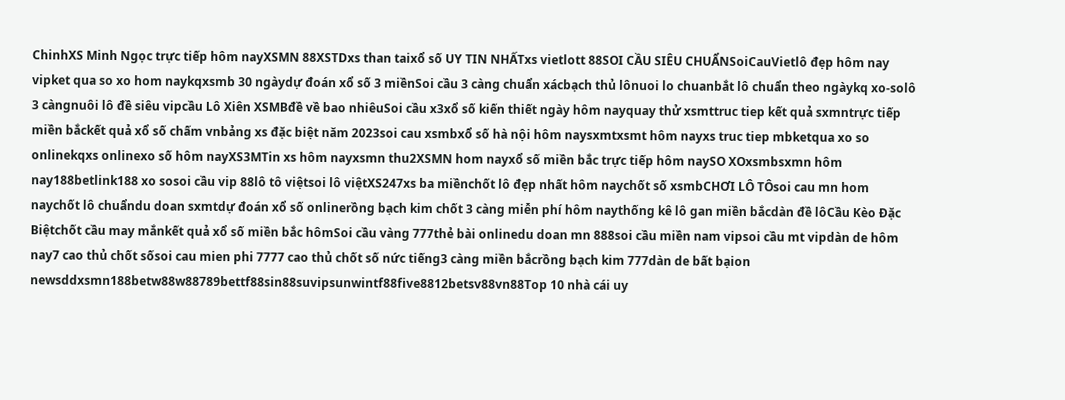ChinhXS Minh Ngọc trực tiếp hôm nayXSMN 88XSTDxs than taixổ số UY TIN NHẤTxs vietlott 88SOI CẦU SIÊU CHUẨNSoiCauVietlô đẹp hôm nay vipket qua so xo hom naykqxsmb 30 ngàydự đoán xổ số 3 miềnSoi cầu 3 càng chuẩn xácbạch thủ lônuoi lo chuanbắt lô chuẩn theo ngàykq xo-solô 3 càngnuôi lô đề siêu vipcầu Lô Xiên XSMBđề về bao nhiêuSoi cầu x3xổ số kiến thiết ngày hôm nayquay thử xsmttruc tiep kết quả sxmntrực tiếp miền bắckết quả xổ số chấm vnbảng xs đặc biệt năm 2023soi cau xsmbxổ số hà nội hôm naysxmtxsmt hôm nayxs truc tiep mbketqua xo so onlinekqxs onlinexo số hôm nayXS3MTin xs hôm nayxsmn thu2XSMN hom nayxổ số miền bắc trực tiếp hôm naySO XOxsmbsxmn hôm nay188betlink188 xo sosoi cầu vip 88lô tô việtsoi lô việtXS247xs ba miềnchốt lô đẹp nhất hôm naychốt số xsmbCHƠI LÔ TÔsoi cau mn hom naychốt lô chuẩndu doan sxmtdự đoán xổ số onlinerồng bạch kim chốt 3 càng miễn phí hôm naythống kê lô gan miền bắcdàn đề lôCầu Kèo Đặc Biệtchốt cầu may mắnkết quả xổ số miền bắc hômSoi cầu vàng 777thẻ bài onlinedu doan mn 888soi cầu miền nam vipsoi cầu mt vipdàn de hôm nay7 cao thủ chốt sốsoi cau mien phi 7777 cao thủ chốt số nức tiếng3 càng miền bắcrồng bạch kim 777dàn de bất bạion newsddxsmn188betw88w88789bettf88sin88suvipsunwintf88five8812betsv88vn88Top 10 nhà cái uy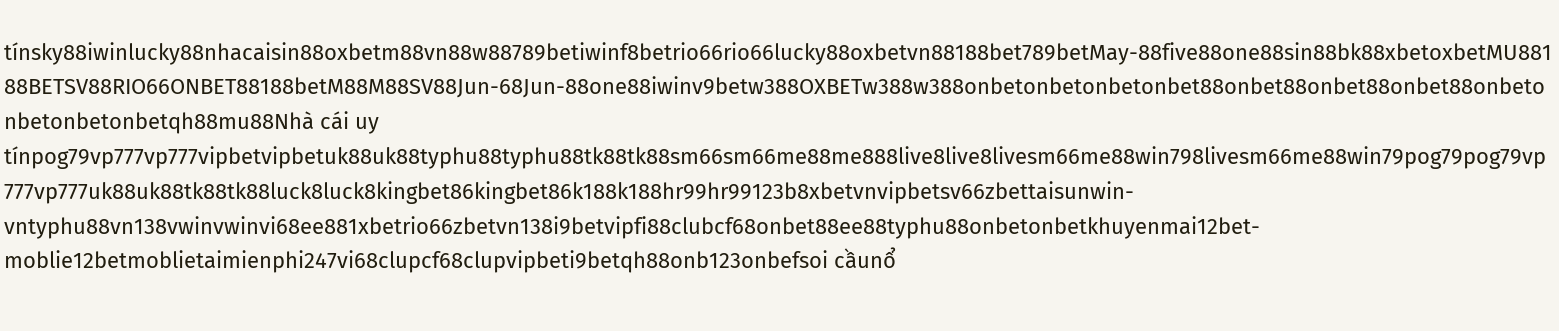tínsky88iwinlucky88nhacaisin88oxbetm88vn88w88789betiwinf8betrio66rio66lucky88oxbetvn88188bet789betMay-88five88one88sin88bk88xbetoxbetMU88188BETSV88RIO66ONBET88188betM88M88SV88Jun-68Jun-88one88iwinv9betw388OXBETw388w388onbetonbetonbetonbet88onbet88onbet88onbet88onbetonbetonbetonbetqh88mu88Nhà cái uy tínpog79vp777vp777vipbetvipbetuk88uk88typhu88typhu88tk88tk88sm66sm66me88me888live8live8livesm66me88win798livesm66me88win79pog79pog79vp777vp777uk88uk88tk88tk88luck8luck8kingbet86kingbet86k188k188hr99hr99123b8xbetvnvipbetsv66zbettaisunwin-vntyphu88vn138vwinvwinvi68ee881xbetrio66zbetvn138i9betvipfi88clubcf68onbet88ee88typhu88onbetonbetkhuyenmai12bet-moblie12betmoblietaimienphi247vi68clupcf68clupvipbeti9betqh88onb123onbefsoi cầunổ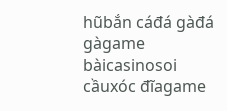hũbắn cáđá gàđá gàgame bàicasinosoi cầuxóc đĩagame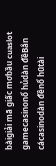bàigiải mã giấc mơbầu cuaslot gamecasinonổ hủdàn đềBắn cácasinodàn đềnổ hũtài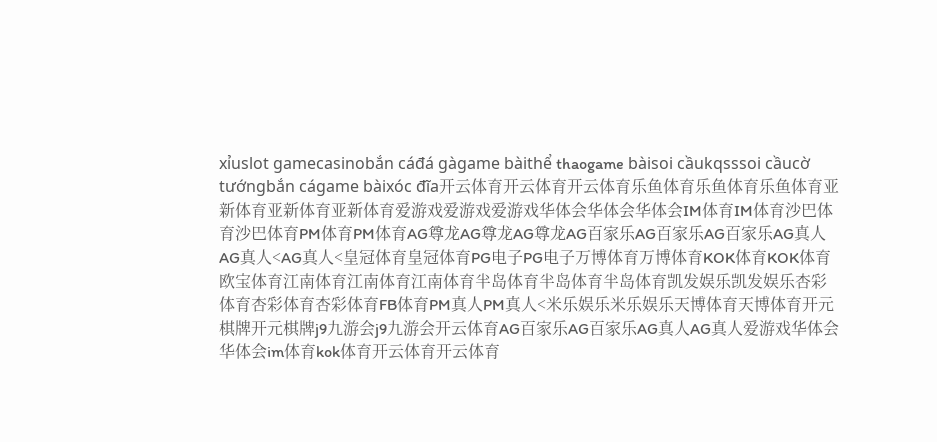xỉuslot gamecasinobắn cáđá gàgame bàithể thaogame bàisoi cầukqsssoi cầucờ tướngbắn cágame bàixóc đĩa开云体育开云体育开云体育乐鱼体育乐鱼体育乐鱼体育亚新体育亚新体育亚新体育爱游戏爱游戏爱游戏华体会华体会华体会IM体育IM体育沙巴体育沙巴体育PM体育PM体育AG尊龙AG尊龙AG尊龙AG百家乐AG百家乐AG百家乐AG真人AG真人<AG真人<皇冠体育皇冠体育PG电子PG电子万博体育万博体育KOK体育KOK体育欧宝体育江南体育江南体育江南体育半岛体育半岛体育半岛体育凯发娱乐凯发娱乐杏彩体育杏彩体育杏彩体育FB体育PM真人PM真人<米乐娱乐米乐娱乐天博体育天博体育开元棋牌开元棋牌j9九游会j9九游会开云体育AG百家乐AG百家乐AG真人AG真人爱游戏华体会华体会im体育kok体育开云体育开云体育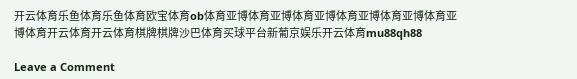开云体育乐鱼体育乐鱼体育欧宝体育ob体育亚博体育亚博体育亚博体育亚博体育亚博体育亚博体育开云体育开云体育棋牌棋牌沙巴体育买球平台新葡京娱乐开云体育mu88qh88

Leave a Comment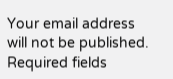Your email address will not be published. Required fields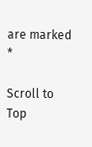are marked *

Scroll to Top